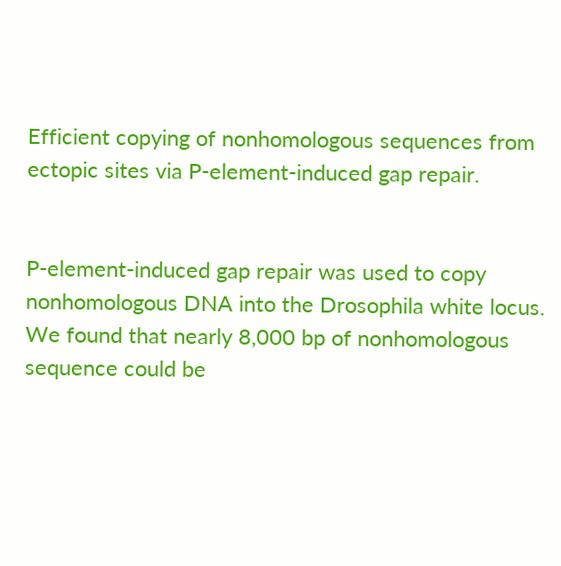Efficient copying of nonhomologous sequences from ectopic sites via P-element-induced gap repair.


P-element-induced gap repair was used to copy nonhomologous DNA into the Drosophila white locus. We found that nearly 8,000 bp of nonhomologous sequence could be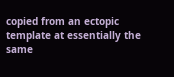copied from an ectopic template at essentially the same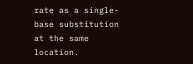rate as a single-base substitution at the same location.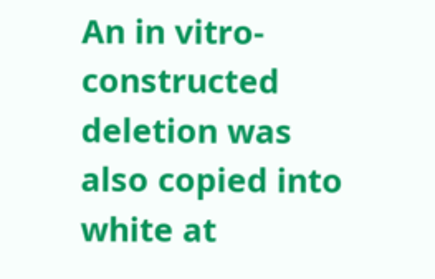An in vitro-constructed deletion was also copied into white at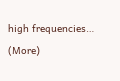high frequencies… (More)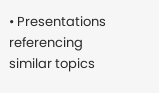• Presentations referencing similar topics